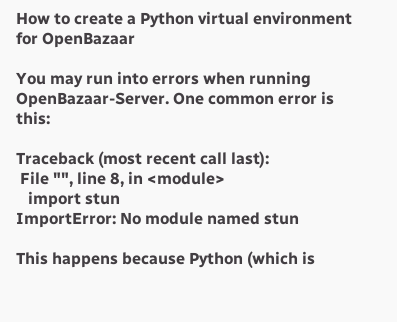How to create a Python virtual environment for OpenBazaar

You may run into errors when running OpenBazaar-Server. One common error is this:

Traceback (most recent call last):
 File "", line 8, in <module>
   import stun
ImportError: No module named stun

This happens because Python (which is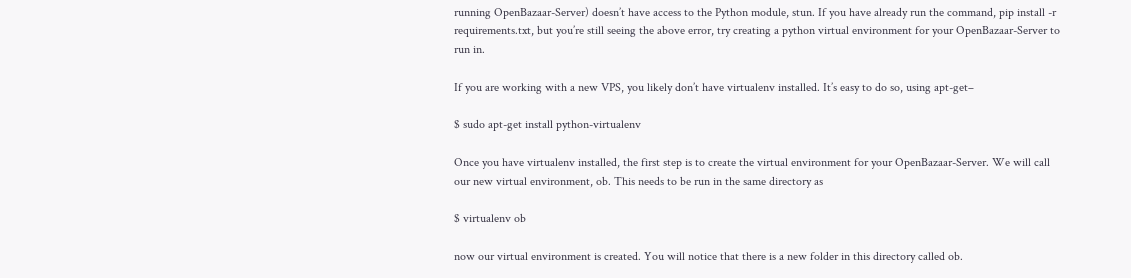running OpenBazaar-Server) doesn’t have access to the Python module, stun. If you have already run the command, pip install -r requirements.txt, but you’re still seeing the above error, try creating a python virtual environment for your OpenBazaar-Server to run in.

If you are working with a new VPS, you likely don’t have virtualenv installed. It’s easy to do so, using apt-get–

$ sudo apt-get install python-virtualenv

Once you have virtualenv installed, the first step is to create the virtual environment for your OpenBazaar-Server. We will call our new virtual environment, ob. This needs to be run in the same directory as

$ virtualenv ob

now our virtual environment is created. You will notice that there is a new folder in this directory called ob.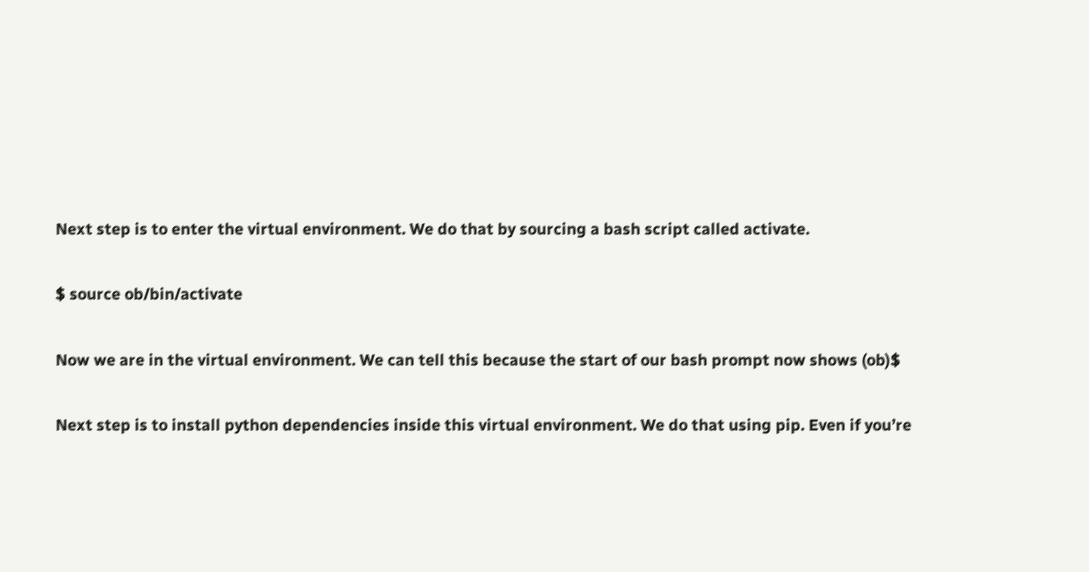Next step is to enter the virtual environment. We do that by sourcing a bash script called activate.

$ source ob/bin/activate

Now we are in the virtual environment. We can tell this because the start of our bash prompt now shows (ob)$

Next step is to install python dependencies inside this virtual environment. We do that using pip. Even if you’re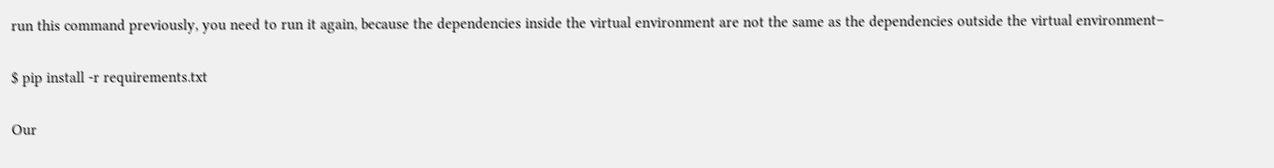run this command previously, you need to run it again, because the dependencies inside the virtual environment are not the same as the dependencies outside the virtual environment–

$ pip install -r requirements.txt

Our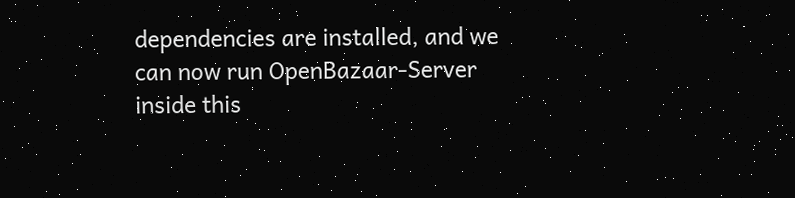dependencies are installed, and we can now run OpenBazaar-Server inside this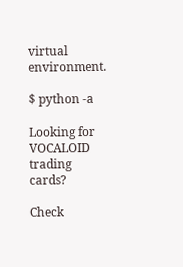virtual environment.

$ python -a

Looking for VOCALOID trading cards?

Check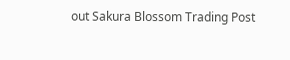out Sakura Blossom Trading Post